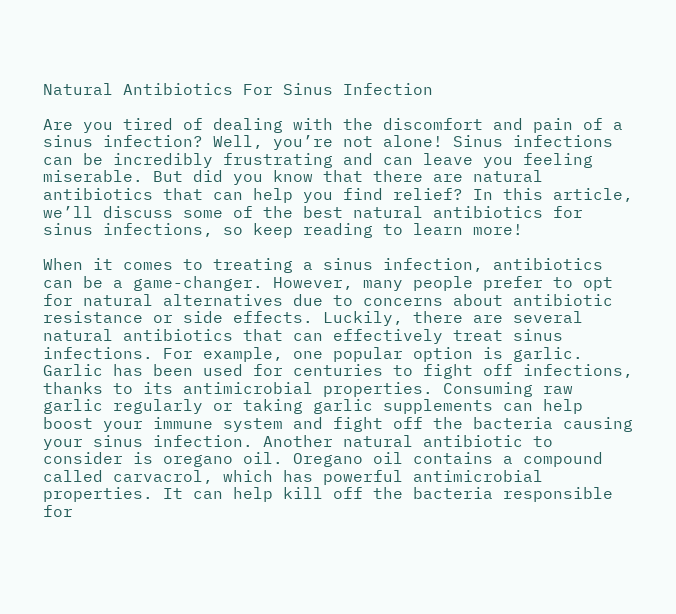Natural Antibiotics For Sinus Infection

Are you tired of dealing with the discomfort and pain of a sinus infection? Well, you’re not alone! Sinus infections can be incredibly frustrating and can leave you feeling miserable. But did you know that there are natural antibiotics that can help you find relief? In this article, we’ll discuss some of the best natural antibiotics for sinus infections, so keep reading to learn more!

When it comes to treating a sinus infection, antibiotics can be a game-changer. However, many people prefer to opt for natural alternatives due to concerns about antibiotic resistance or side effects. Luckily, there are several natural antibiotics that can effectively treat sinus infections. For example, one popular option is garlic. Garlic has been used for centuries to fight off infections, thanks to its antimicrobial properties. Consuming raw garlic regularly or taking garlic supplements can help boost your immune system and fight off the bacteria causing your sinus infection. Another natural antibiotic to consider is oregano oil. Oregano oil contains a compound called carvacrol, which has powerful antimicrobial properties. It can help kill off the bacteria responsible for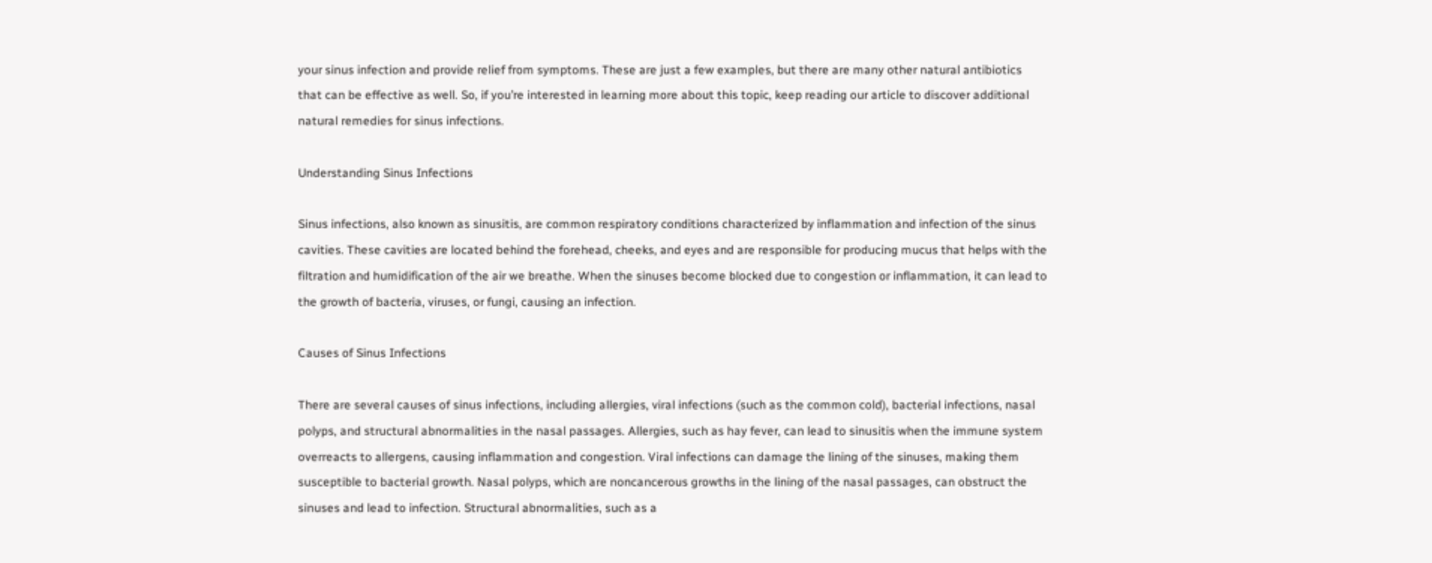your sinus infection and provide relief from symptoms. These are just a few examples, but there are many other natural antibiotics that can be effective as well. So, if you’re interested in learning more about this topic, keep reading our article to discover additional natural remedies for sinus infections.

Understanding Sinus Infections

Sinus infections, also known as sinusitis, are common respiratory conditions characterized by inflammation and infection of the sinus cavities. These cavities are located behind the forehead, cheeks, and eyes and are responsible for producing mucus that helps with the filtration and humidification of the air we breathe. When the sinuses become blocked due to congestion or inflammation, it can lead to the growth of bacteria, viruses, or fungi, causing an infection.

Causes of Sinus Infections

There are several causes of sinus infections, including allergies, viral infections (such as the common cold), bacterial infections, nasal polyps, and structural abnormalities in the nasal passages. Allergies, such as hay fever, can lead to sinusitis when the immune system overreacts to allergens, causing inflammation and congestion. Viral infections can damage the lining of the sinuses, making them susceptible to bacterial growth. Nasal polyps, which are noncancerous growths in the lining of the nasal passages, can obstruct the sinuses and lead to infection. Structural abnormalities, such as a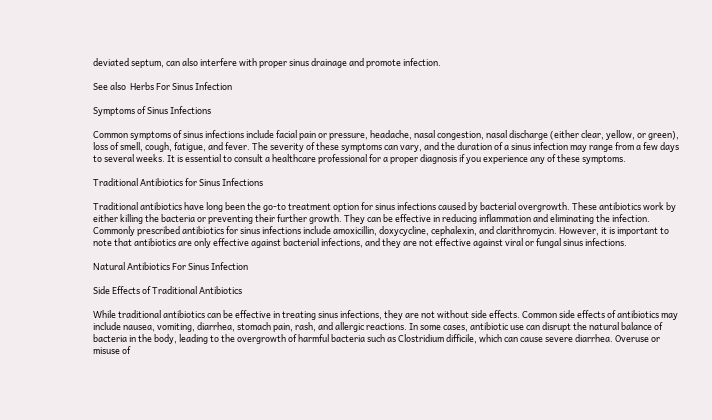deviated septum, can also interfere with proper sinus drainage and promote infection.

See also  Herbs For Sinus Infection

Symptoms of Sinus Infections

Common symptoms of sinus infections include facial pain or pressure, headache, nasal congestion, nasal discharge (either clear, yellow, or green), loss of smell, cough, fatigue, and fever. The severity of these symptoms can vary, and the duration of a sinus infection may range from a few days to several weeks. It is essential to consult a healthcare professional for a proper diagnosis if you experience any of these symptoms.

Traditional Antibiotics for Sinus Infections

Traditional antibiotics have long been the go-to treatment option for sinus infections caused by bacterial overgrowth. These antibiotics work by either killing the bacteria or preventing their further growth. They can be effective in reducing inflammation and eliminating the infection. Commonly prescribed antibiotics for sinus infections include amoxicillin, doxycycline, cephalexin, and clarithromycin. However, it is important to note that antibiotics are only effective against bacterial infections, and they are not effective against viral or fungal sinus infections.

Natural Antibiotics For Sinus Infection

Side Effects of Traditional Antibiotics

While traditional antibiotics can be effective in treating sinus infections, they are not without side effects. Common side effects of antibiotics may include nausea, vomiting, diarrhea, stomach pain, rash, and allergic reactions. In some cases, antibiotic use can disrupt the natural balance of bacteria in the body, leading to the overgrowth of harmful bacteria such as Clostridium difficile, which can cause severe diarrhea. Overuse or misuse of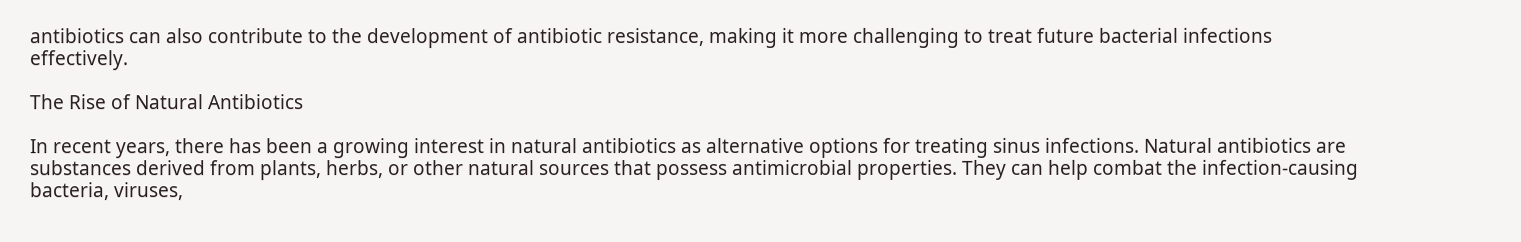antibiotics can also contribute to the development of antibiotic resistance, making it more challenging to treat future bacterial infections effectively.

The Rise of Natural Antibiotics

In recent years, there has been a growing interest in natural antibiotics as alternative options for treating sinus infections. Natural antibiotics are substances derived from plants, herbs, or other natural sources that possess antimicrobial properties. They can help combat the infection-causing bacteria, viruses,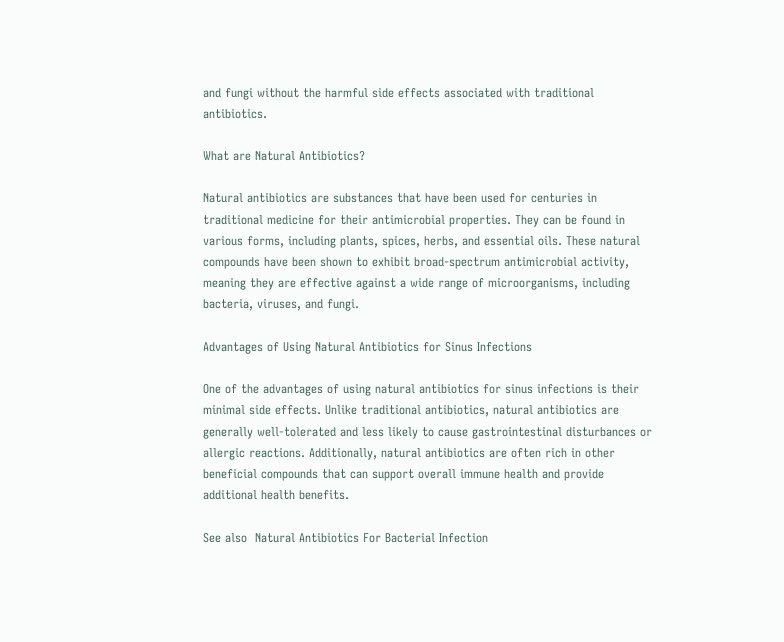and fungi without the harmful side effects associated with traditional antibiotics.

What are Natural Antibiotics?

Natural antibiotics are substances that have been used for centuries in traditional medicine for their antimicrobial properties. They can be found in various forms, including plants, spices, herbs, and essential oils. These natural compounds have been shown to exhibit broad-spectrum antimicrobial activity, meaning they are effective against a wide range of microorganisms, including bacteria, viruses, and fungi.

Advantages of Using Natural Antibiotics for Sinus Infections

One of the advantages of using natural antibiotics for sinus infections is their minimal side effects. Unlike traditional antibiotics, natural antibiotics are generally well-tolerated and less likely to cause gastrointestinal disturbances or allergic reactions. Additionally, natural antibiotics are often rich in other beneficial compounds that can support overall immune health and provide additional health benefits.

See also  Natural Antibiotics For Bacterial Infection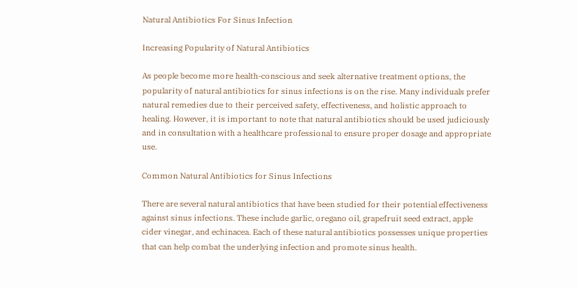Natural Antibiotics For Sinus Infection

Increasing Popularity of Natural Antibiotics

As people become more health-conscious and seek alternative treatment options, the popularity of natural antibiotics for sinus infections is on the rise. Many individuals prefer natural remedies due to their perceived safety, effectiveness, and holistic approach to healing. However, it is important to note that natural antibiotics should be used judiciously and in consultation with a healthcare professional to ensure proper dosage and appropriate use.

Common Natural Antibiotics for Sinus Infections

There are several natural antibiotics that have been studied for their potential effectiveness against sinus infections. These include garlic, oregano oil, grapefruit seed extract, apple cider vinegar, and echinacea. Each of these natural antibiotics possesses unique properties that can help combat the underlying infection and promote sinus health.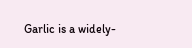Garlic is a widely-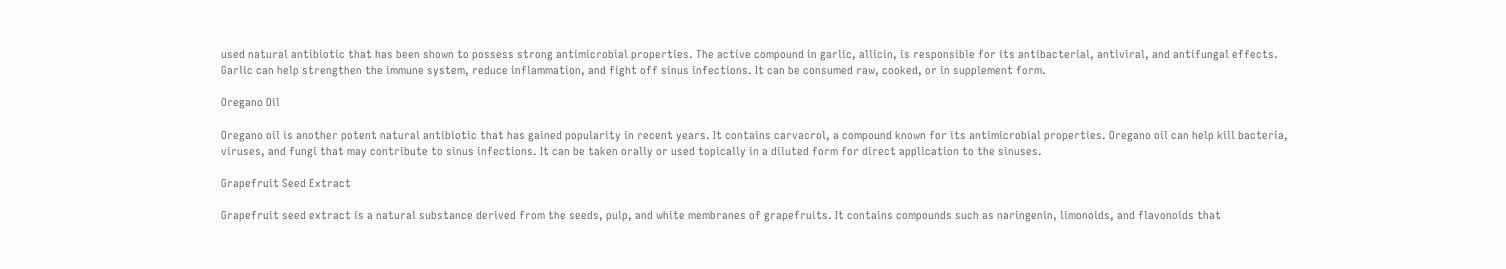used natural antibiotic that has been shown to possess strong antimicrobial properties. The active compound in garlic, allicin, is responsible for its antibacterial, antiviral, and antifungal effects. Garlic can help strengthen the immune system, reduce inflammation, and fight off sinus infections. It can be consumed raw, cooked, or in supplement form.

Oregano Oil

Oregano oil is another potent natural antibiotic that has gained popularity in recent years. It contains carvacrol, a compound known for its antimicrobial properties. Oregano oil can help kill bacteria, viruses, and fungi that may contribute to sinus infections. It can be taken orally or used topically in a diluted form for direct application to the sinuses.

Grapefruit Seed Extract

Grapefruit seed extract is a natural substance derived from the seeds, pulp, and white membranes of grapefruits. It contains compounds such as naringenin, limonoids, and flavonoids that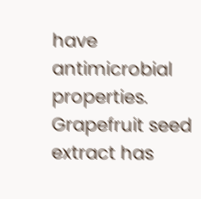have antimicrobial properties. Grapefruit seed extract has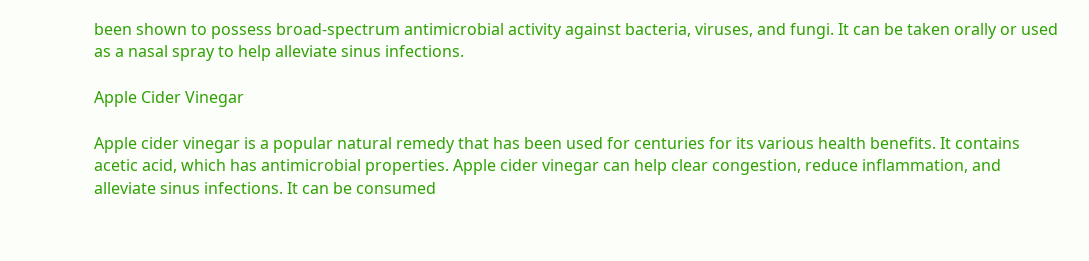been shown to possess broad-spectrum antimicrobial activity against bacteria, viruses, and fungi. It can be taken orally or used as a nasal spray to help alleviate sinus infections.

Apple Cider Vinegar

Apple cider vinegar is a popular natural remedy that has been used for centuries for its various health benefits. It contains acetic acid, which has antimicrobial properties. Apple cider vinegar can help clear congestion, reduce inflammation, and alleviate sinus infections. It can be consumed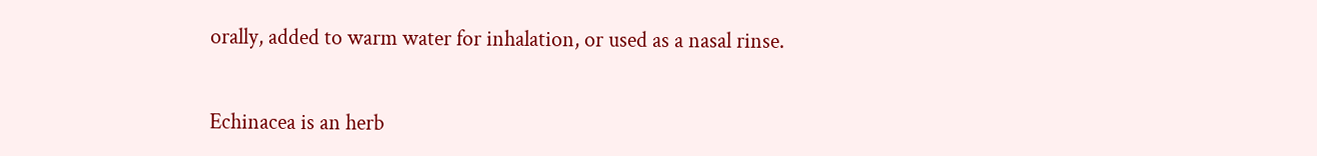orally, added to warm water for inhalation, or used as a nasal rinse.


Echinacea is an herb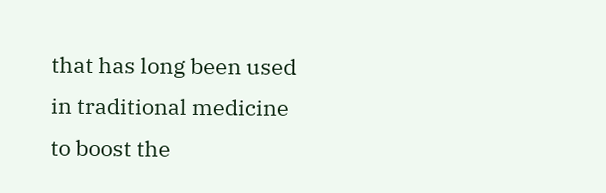that has long been used in traditional medicine to boost the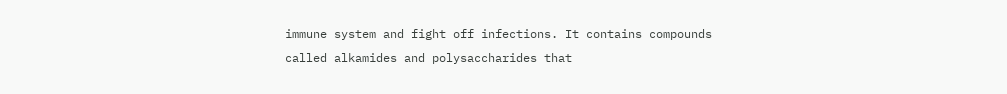immune system and fight off infections. It contains compounds called alkamides and polysaccharides that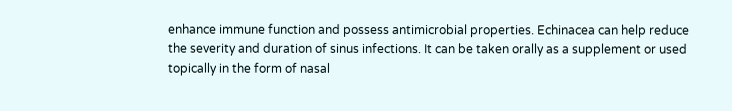enhance immune function and possess antimicrobial properties. Echinacea can help reduce the severity and duration of sinus infections. It can be taken orally as a supplement or used topically in the form of nasal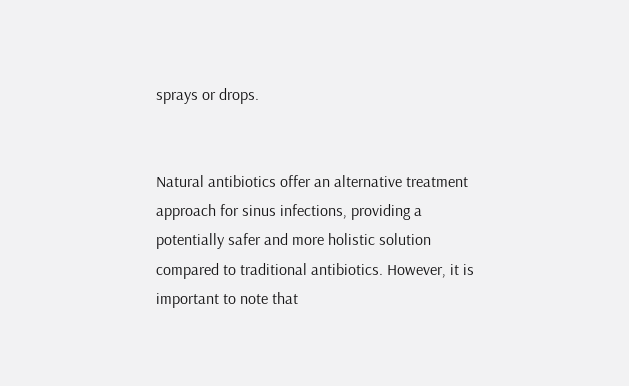sprays or drops.


Natural antibiotics offer an alternative treatment approach for sinus infections, providing a potentially safer and more holistic solution compared to traditional antibiotics. However, it is important to note that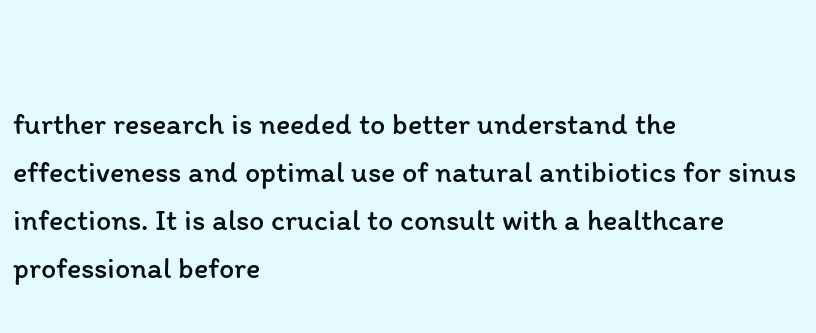further research is needed to better understand the effectiveness and optimal use of natural antibiotics for sinus infections. It is also crucial to consult with a healthcare professional before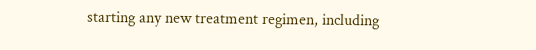starting any new treatment regimen, including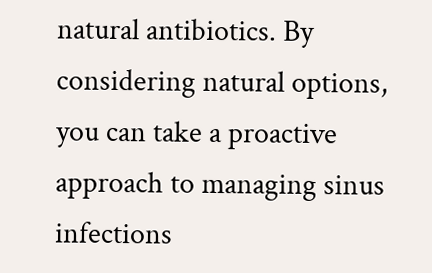natural antibiotics. By considering natural options, you can take a proactive approach to managing sinus infections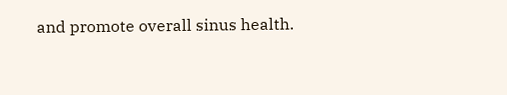and promote overall sinus health.